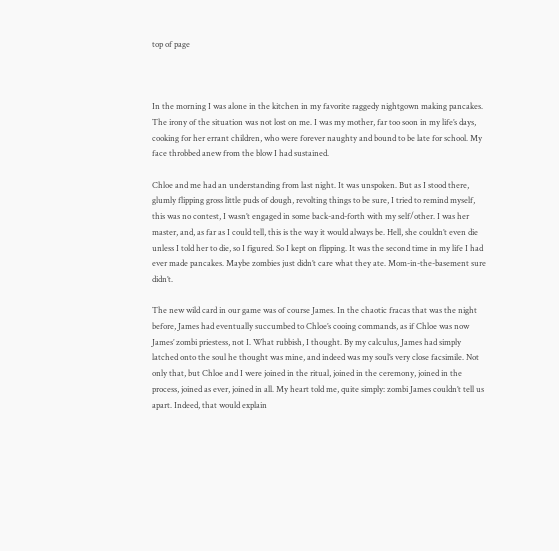top of page



In the morning I was alone in the kitchen in my favorite raggedy nightgown making pancakes. The irony of the situation was not lost on me. I was my mother, far too soon in my life’s days, cooking for her errant children, who were forever naughty and bound to be late for school. My face throbbed anew from the blow I had sustained.

Chloe and me had an understanding from last night. It was unspoken. But as I stood there, glumly flipping gross little puds of dough, revolting things to be sure, I tried to remind myself, this was no contest, I wasn’t engaged in some back-and-forth with my self/other. I was her master, and, as far as I could tell, this is the way it would always be. Hell, she couldn’t even die unless I told her to die, so I figured. So I kept on flipping. It was the second time in my life I had ever made pancakes. Maybe zombies just didn’t care what they ate. Mom-in-the-basement sure didn’t.

The new wild card in our game was of course James. In the chaotic fracas that was the night before, James had eventually succumbed to Chloe’s cooing commands, as if Chloe was now James’ zombi priestess, not I. What rubbish, I thought. By my calculus, James had simply latched onto the soul he thought was mine, and indeed was my soul’s very close facsimile. Not only that, but Chloe and I were joined in the ritual, joined in the ceremony, joined in the process, joined as ever, joined in all. My heart told me, quite simply: zombi James couldn’t tell us apart. Indeed, that would explain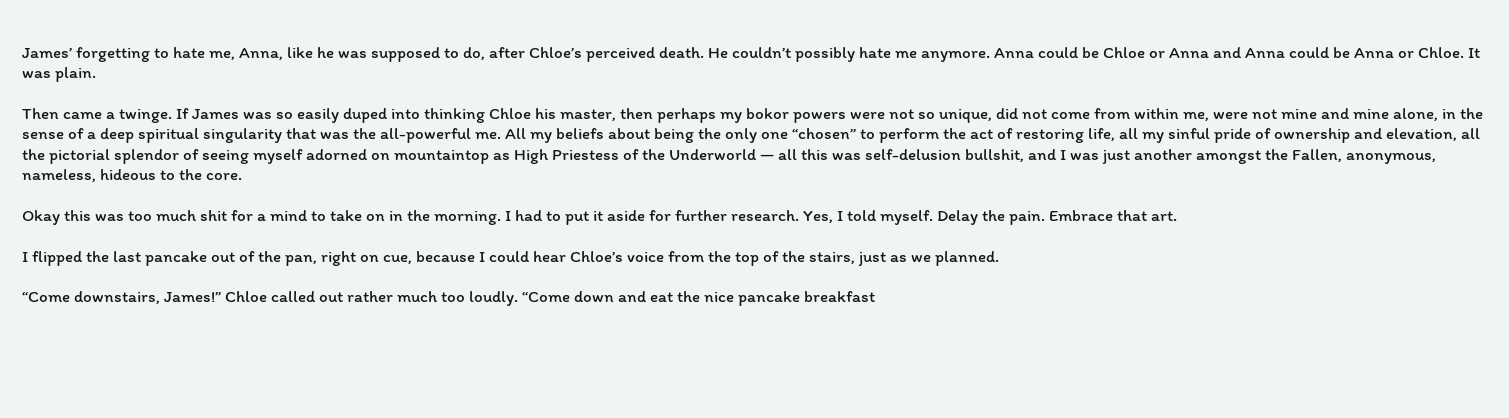James’ forgetting to hate me, Anna, like he was supposed to do, after Chloe’s perceived death. He couldn’t possibly hate me anymore. Anna could be Chloe or Anna and Anna could be Anna or Chloe. It was plain.

Then came a twinge. If James was so easily duped into thinking Chloe his master, then perhaps my bokor powers were not so unique, did not come from within me, were not mine and mine alone, in the sense of a deep spiritual singularity that was the all-powerful me. All my beliefs about being the only one “chosen” to perform the act of restoring life, all my sinful pride of ownership and elevation, all the pictorial splendor of seeing myself adorned on mountaintop as High Priestess of the Underworld — all this was self-delusion bullshit, and I was just another amongst the Fallen, anonymous, nameless, hideous to the core.

Okay this was too much shit for a mind to take on in the morning. I had to put it aside for further research. Yes, I told myself. Delay the pain. Embrace that art.

I flipped the last pancake out of the pan, right on cue, because I could hear Chloe’s voice from the top of the stairs, just as we planned.

“Come downstairs, James!” Chloe called out rather much too loudly. “Come down and eat the nice pancake breakfast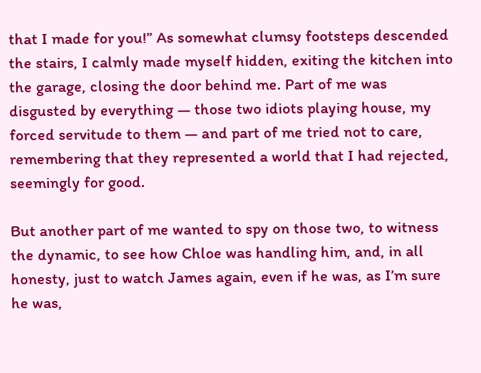that I made for you!” As somewhat clumsy footsteps descended the stairs, I calmly made myself hidden, exiting the kitchen into the garage, closing the door behind me. Part of me was disgusted by everything — those two idiots playing house, my forced servitude to them — and part of me tried not to care, remembering that they represented a world that I had rejected, seemingly for good.

But another part of me wanted to spy on those two, to witness the dynamic, to see how Chloe was handling him, and, in all honesty, just to watch James again, even if he was, as I’m sure he was,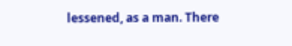lessened, as a man. There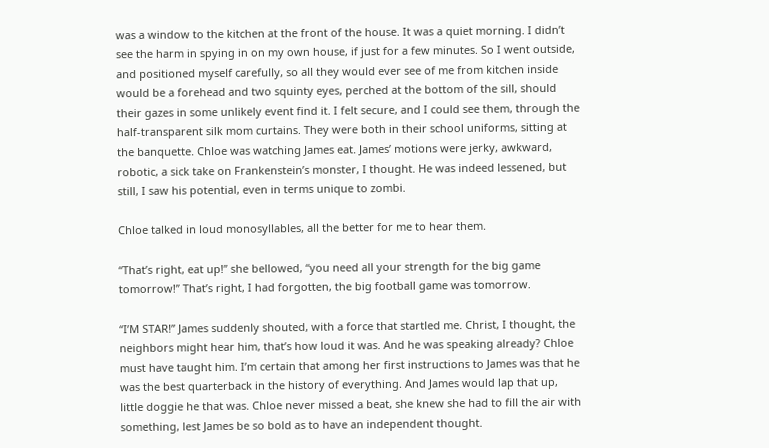was a window to the kitchen at the front of the house. It was a quiet morning. I didn’t see the harm in spying in on my own house, if just for a few minutes. So I went outside, and positioned myself carefully, so all they would ever see of me from kitchen inside would be a forehead and two squinty eyes, perched at the bottom of the sill, should their gazes in some unlikely event find it. I felt secure, and I could see them, through the half-transparent silk mom curtains. They were both in their school uniforms, sitting at the banquette. Chloe was watching James eat. James’ motions were jerky, awkward, robotic, a sick take on Frankenstein’s monster, I thought. He was indeed lessened, but still, I saw his potential, even in terms unique to zombi.

Chloe talked in loud monosyllables, all the better for me to hear them.

“That’s right, eat up!” she bellowed, “you need all your strength for the big game tomorrow!” That’s right, I had forgotten, the big football game was tomorrow.

“I’M STAR!” James suddenly shouted, with a force that startled me. Christ, I thought, the neighbors might hear him, that’s how loud it was. And he was speaking already? Chloe must have taught him. I’m certain that among her first instructions to James was that he was the best quarterback in the history of everything. And James would lap that up, little doggie he that was. Chloe never missed a beat, she knew she had to fill the air with something, lest James be so bold as to have an independent thought.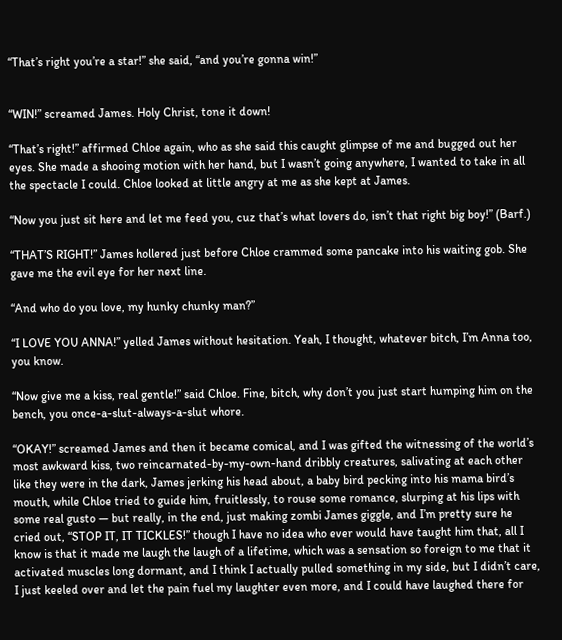“That’s right you’re a star!” she said, “and you’re gonna win!”


“WIN!” screamed James. Holy Christ, tone it down!

“That’s right!” affirmed Chloe again, who as she said this caught glimpse of me and bugged out her eyes. She made a shooing motion with her hand, but I wasn’t going anywhere, I wanted to take in all the spectacle I could. Chloe looked at little angry at me as she kept at James.

“Now you just sit here and let me feed you, cuz that’s what lovers do, isn’t that right big boy!” (Barf.)

“THAT’S RIGHT!” James hollered just before Chloe crammed some pancake into his waiting gob. She gave me the evil eye for her next line.

“And who do you love, my hunky chunky man?”

“I LOVE YOU ANNA!” yelled James without hesitation. Yeah, I thought, whatever bitch, I’m Anna too, you know.

“Now give me a kiss, real gentle!” said Chloe. Fine, bitch, why don’t you just start humping him on the bench, you once-a-slut-always-a-slut whore.

“OKAY!” screamed James and then it became comical, and I was gifted the witnessing of the world’s most awkward kiss, two reincarnated-by-my-own-hand dribbly creatures, salivating at each other like they were in the dark, James jerking his head about, a baby bird pecking into his mama bird’s mouth, while Chloe tried to guide him, fruitlessly, to rouse some romance, slurping at his lips with some real gusto — but really, in the end, just making zombi James giggle, and I’m pretty sure he cried out, “STOP IT, IT TICKLES!” though I have no idea who ever would have taught him that, all I know is that it made me laugh the laugh of a lifetime, which was a sensation so foreign to me that it activated muscles long dormant, and I think I actually pulled something in my side, but I didn’t care, I just keeled over and let the pain fuel my laughter even more, and I could have laughed there for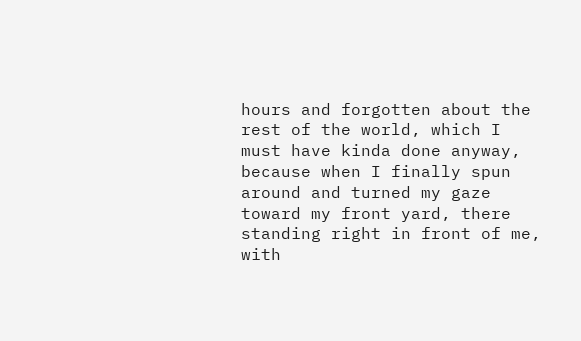hours and forgotten about the rest of the world, which I must have kinda done anyway, because when I finally spun around and turned my gaze toward my front yard, there standing right in front of me, with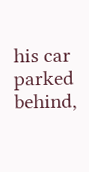his car parked behind,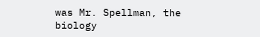was Mr. Spellman, the biology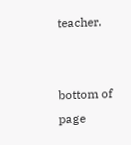teacher.


bottom of page